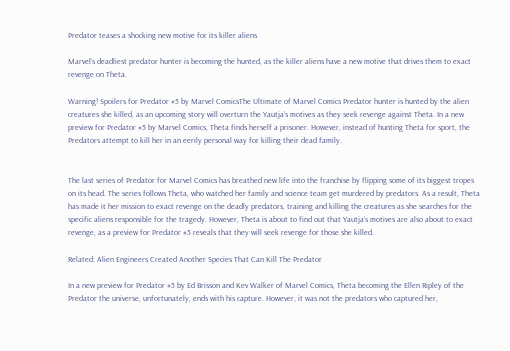Predator teases a shocking new motive for its killer aliens

Marvel’s deadliest predator hunter is becoming the hunted, as the killer aliens have a new motive that drives them to exact revenge on Theta.

Warning! Spoilers for Predator #5 by Marvel ComicsThe Ultimate of Marvel Comics Predator hunter is hunted by the alien creatures she killed, as an upcoming story will overturn the Yautja’s motives as they seek revenge against Theta. In a new preview for Predator #5 by Marvel Comics, Theta finds herself a prisoner. However, instead of hunting Theta for sport, the Predators attempt to kill her in an eerily personal way for killing their dead family.


The last series of Predator for Marvel Comics has breathed new life into the franchise by flipping some of its biggest tropes on its head. The series follows Theta, who watched her family and science team get murdered by predators. As a result, Theta has made it her mission to exact revenge on the deadly predators, training and killing the creatures as she searches for the specific aliens responsible for the tragedy. However, Theta is about to find out that Yautja’s motives are also about to exact revenge, as a preview for Predator #5 reveals that they will seek revenge for those she killed.

Related: Alien Engineers Created Another Species That Can Kill The Predator

In a new preview for Predator #5 by Ed Brisson and Kev Walker of Marvel Comics, Theta becoming the Ellen Ripley of the Predator the universe, unfortunately, ends with his capture. However, it was not the predators who captured her,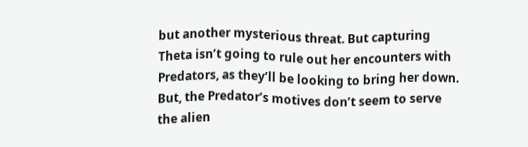but another mysterious threat. But capturing Theta isn’t going to rule out her encounters with Predators, as they’ll be looking to bring her down. But, the Predator’s motives don’t seem to serve the alien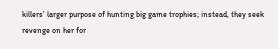killers’ larger purpose of hunting big game trophies; instead, they seek revenge on her for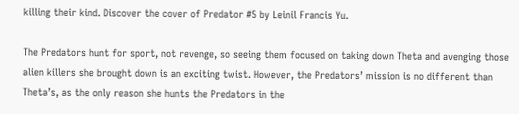killing their kind. Discover the cover of Predator #5 by Leinil Francis Yu.

The Predators hunt for sport, not revenge, so seeing them focused on taking down Theta and avenging those alien killers she brought down is an exciting twist. However, the Predators’ mission is no different than Theta’s, as the only reason she hunts the Predators in the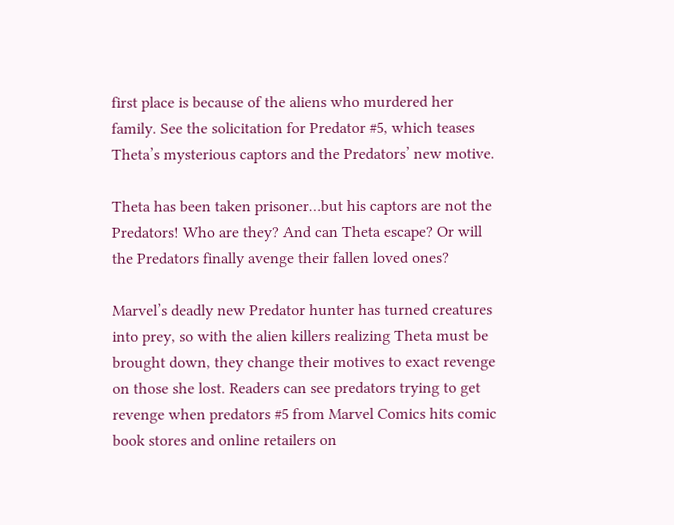first place is because of the aliens who murdered her family. See the solicitation for Predator #5, which teases Theta’s mysterious captors and the Predators’ new motive.

Theta has been taken prisoner…but his captors are not the Predators! Who are they? And can Theta escape? Or will the Predators finally avenge their fallen loved ones?

Marvel’s deadly new Predator hunter has turned creatures into prey, so with the alien killers realizing Theta must be brought down, they change their motives to exact revenge on those she lost. Readers can see predators trying to get revenge when predators #5 from Marvel Comics hits comic book stores and online retailers on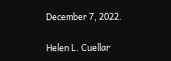December 7, 2022.

Helen L. Cuellar